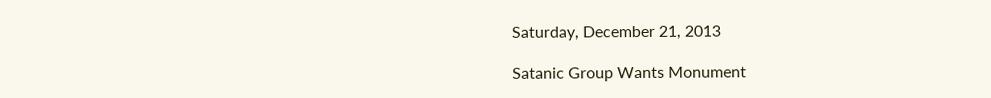Saturday, December 21, 2013

Satanic Group Wants Monument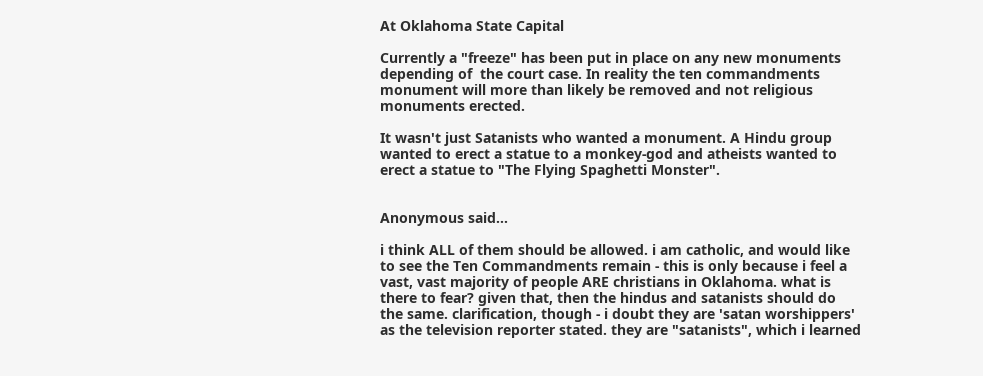At Oklahoma State Capital

Currently a "freeze" has been put in place on any new monuments depending of  the court case. In reality the ten commandments monument will more than likely be removed and not religious monuments erected.

It wasn't just Satanists who wanted a monument. A Hindu group wanted to erect a statue to a monkey-god and atheists wanted to erect a statue to "The Flying Spaghetti Monster".


Anonymous said...

i think ALL of them should be allowed. i am catholic, and would like to see the Ten Commandments remain - this is only because i feel a vast, vast majority of people ARE christians in Oklahoma. what is there to fear? given that, then the hindus and satanists should do the same. clarification, though - i doubt they are 'satan worshippers' as the television reporter stated. they are "satanists", which i learned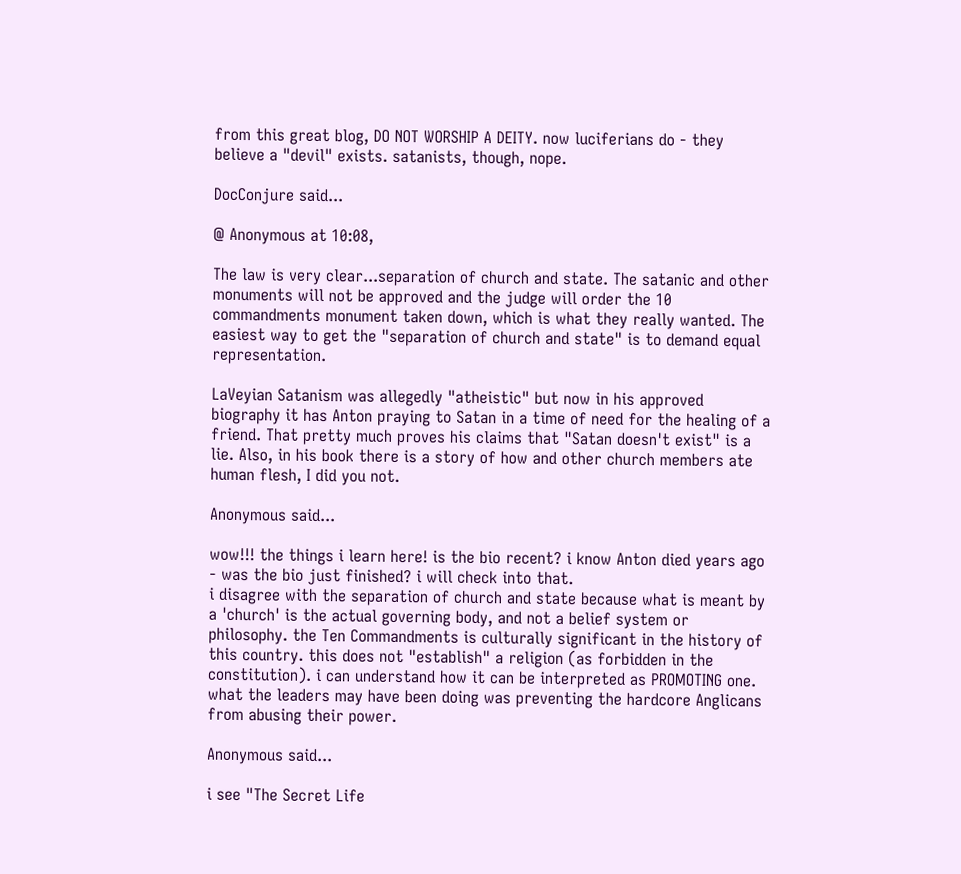from this great blog, DO NOT WORSHIP A DEITY. now luciferians do - they believe a "devil" exists. satanists, though, nope.

DocConjure said...

@ Anonymous at 10:08,

The law is very clear...separation of church and state. The satanic and other monuments will not be approved and the judge will order the 10 commandments monument taken down, which is what they really wanted. The easiest way to get the "separation of church and state" is to demand equal representation.

LaVeyian Satanism was allegedly "atheistic" but now in his approved biography it has Anton praying to Satan in a time of need for the healing of a friend. That pretty much proves his claims that "Satan doesn't exist" is a lie. Also, in his book there is a story of how and other church members ate human flesh, I did you not.

Anonymous said...

wow!!! the things i learn here! is the bio recent? i know Anton died years ago - was the bio just finished? i will check into that.
i disagree with the separation of church and state because what is meant by a 'church' is the actual governing body, and not a belief system or philosophy. the Ten Commandments is culturally significant in the history of this country. this does not "establish" a religion (as forbidden in the constitution). i can understand how it can be interpreted as PROMOTING one. what the leaders may have been doing was preventing the hardcore Anglicans from abusing their power.

Anonymous said...

i see "The Secret Life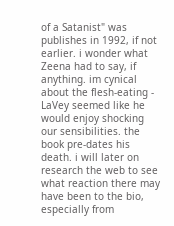of a Satanist" was publishes in 1992, if not earlier. i wonder what Zeena had to say, if anything. im cynical about the flesh-eating - LaVey seemed like he would enjoy shocking our sensibilities. the book pre-dates his death. i will later on research the web to see what reaction there may have been to the bio, especially from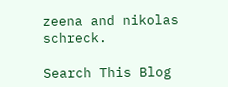zeena and nikolas schreck.

Search This Blog